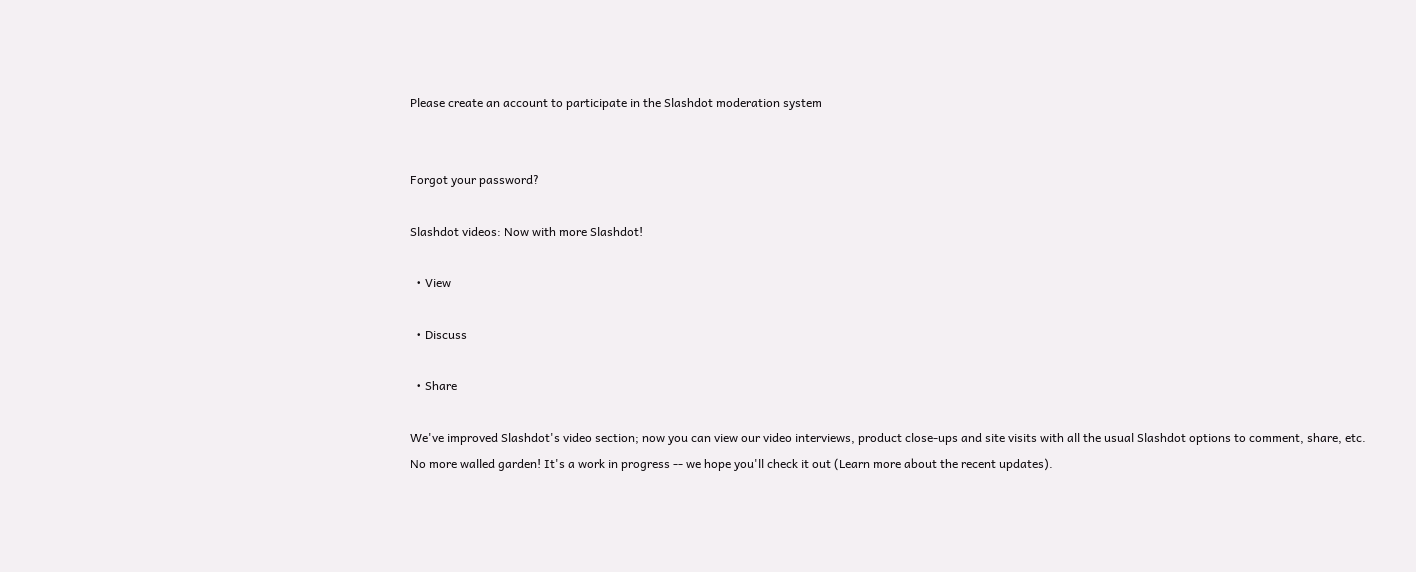Please create an account to participate in the Slashdot moderation system


Forgot your password?

Slashdot videos: Now with more Slashdot!

  • View

  • Discuss

  • Share

We've improved Slashdot's video section; now you can view our video interviews, product close-ups and site visits with all the usual Slashdot options to comment, share, etc. No more walled garden! It's a work in progress -- we hope you'll check it out (Learn more about the recent updates).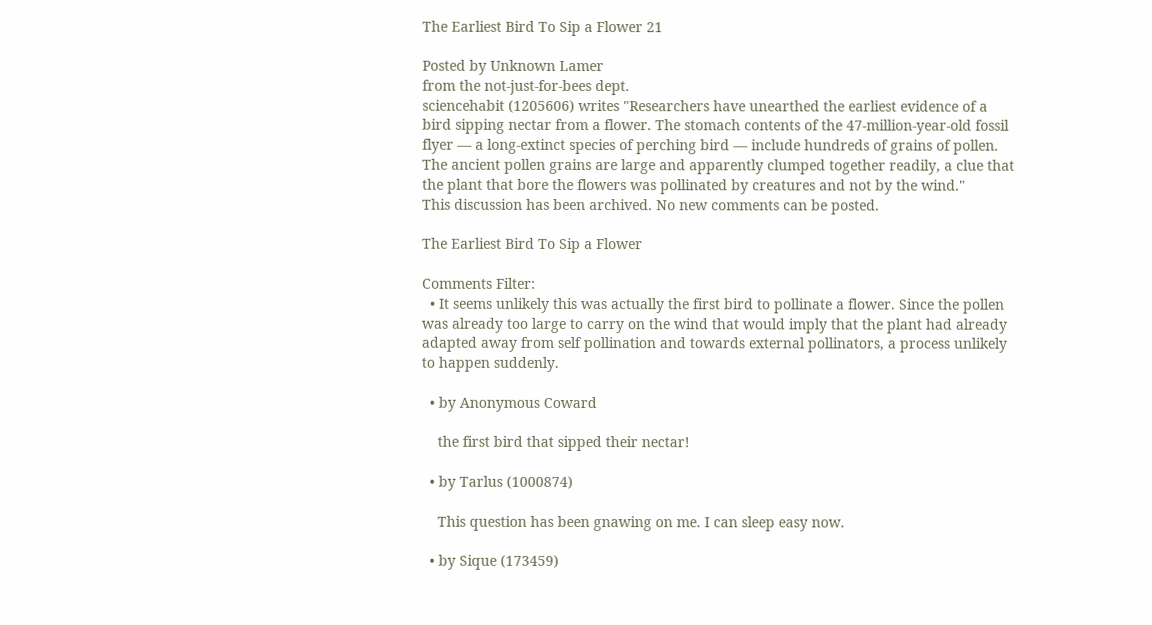The Earliest Bird To Sip a Flower 21

Posted by Unknown Lamer
from the not-just-for-bees dept.
sciencehabit (1205606) writes "Researchers have unearthed the earliest evidence of a bird sipping nectar from a flower. The stomach contents of the 47-million-year-old fossil flyer — a long-extinct species of perching bird — include hundreds of grains of pollen. The ancient pollen grains are large and apparently clumped together readily, a clue that the plant that bore the flowers was pollinated by creatures and not by the wind."
This discussion has been archived. No new comments can be posted.

The Earliest Bird To Sip a Flower

Comments Filter:
  • It seems unlikely this was actually the first bird to pollinate a flower. Since the pollen was already too large to carry on the wind that would imply that the plant had already adapted away from self pollination and towards external pollinators, a process unlikely to happen suddenly.

  • by Anonymous Coward

    the first bird that sipped their nectar!

  • by Tarlus (1000874)

    This question has been gnawing on me. I can sleep easy now.

  • by Sique (173459)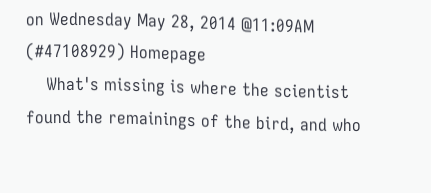on Wednesday May 28, 2014 @11:09AM (#47108929) Homepage
    What's missing is where the scientist found the remainings of the bird, and who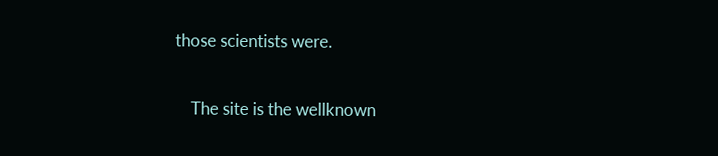those scientists were.

    The site is the wellknown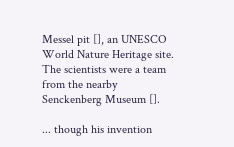Messel pit [], an UNESCO World Nature Heritage site. The scientists were a team from the nearby Senckenberg Museum [].

... though his invention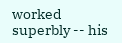worked superbly -- his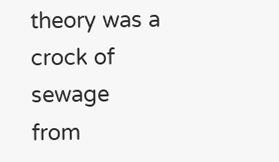theory was a crock of sewage from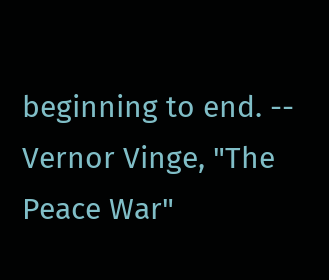beginning to end. -- Vernor Vinge, "The Peace War"